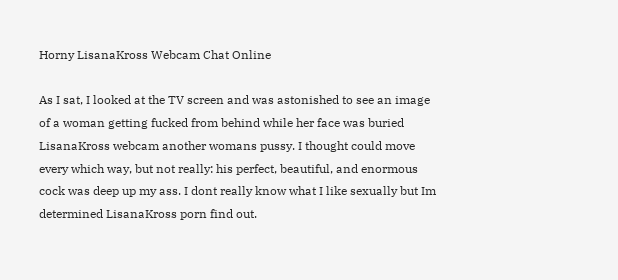Horny LisanaKross Webcam Chat Online

As I sat, I looked at the TV screen and was astonished to see an image of a woman getting fucked from behind while her face was buried LisanaKross webcam another womans pussy. I thought could move every which way, but not really: his perfect, beautiful, and enormous cock was deep up my ass. I dont really know what I like sexually but Im determined LisanaKross porn find out.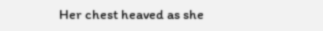Her chest heaved as she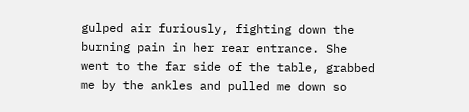gulped air furiously, fighting down the burning pain in her rear entrance. She went to the far side of the table, grabbed me by the ankles and pulled me down so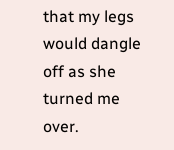that my legs would dangle off as she turned me over.